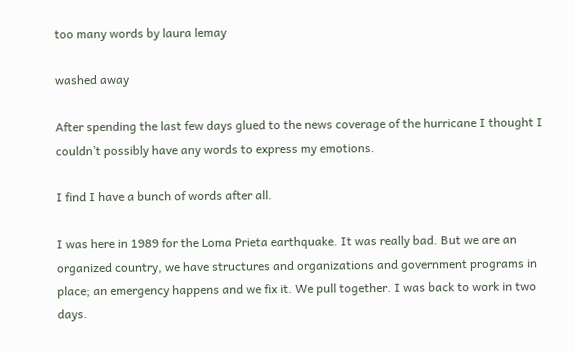too many words by laura lemay

washed away

After spending the last few days glued to the news coverage of the hurricane I thought I couldn’t possibly have any words to express my emotions.

I find I have a bunch of words after all.

I was here in 1989 for the Loma Prieta earthquake. It was really bad. But we are an organized country, we have structures and organizations and government programs in place; an emergency happens and we fix it. We pull together. I was back to work in two days.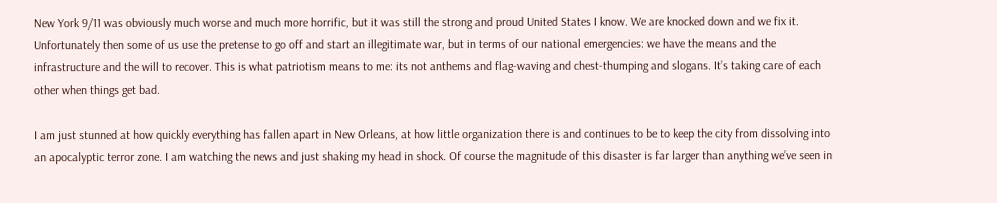New York 9/11 was obviously much worse and much more horrific, but it was still the strong and proud United States I know. We are knocked down and we fix it. Unfortunately then some of us use the pretense to go off and start an illegitimate war, but in terms of our national emergencies: we have the means and the infrastructure and the will to recover. This is what patriotism means to me: its not anthems and flag-waving and chest-thumping and slogans. It’s taking care of each other when things get bad.

I am just stunned at how quickly everything has fallen apart in New Orleans, at how little organization there is and continues to be to keep the city from dissolving into an apocalyptic terror zone. I am watching the news and just shaking my head in shock. Of course the magnitude of this disaster is far larger than anything we’ve seen in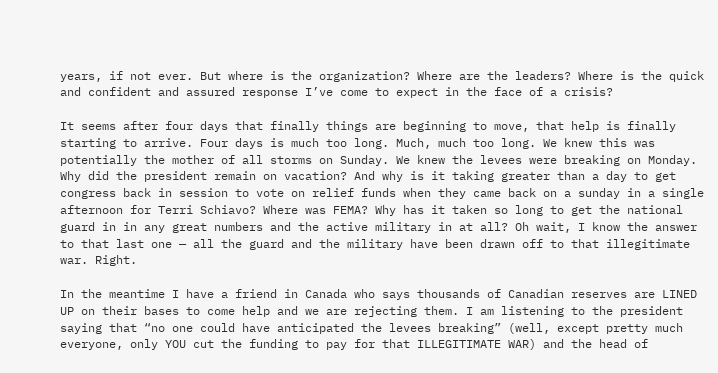years, if not ever. But where is the organization? Where are the leaders? Where is the quick and confident and assured response I’ve come to expect in the face of a crisis?

It seems after four days that finally things are beginning to move, that help is finally starting to arrive. Four days is much too long. Much, much too long. We knew this was potentially the mother of all storms on Sunday. We knew the levees were breaking on Monday. Why did the president remain on vacation? And why is it taking greater than a day to get congress back in session to vote on relief funds when they came back on a sunday in a single afternoon for Terri Schiavo? Where was FEMA? Why has it taken so long to get the national guard in in any great numbers and the active military in at all? Oh wait, I know the answer to that last one — all the guard and the military have been drawn off to that illegitimate war. Right.

In the meantime I have a friend in Canada who says thousands of Canadian reserves are LINED UP on their bases to come help and we are rejecting them. I am listening to the president saying that “no one could have anticipated the levees breaking” (well, except pretty much everyone, only YOU cut the funding to pay for that ILLEGITIMATE WAR) and the head of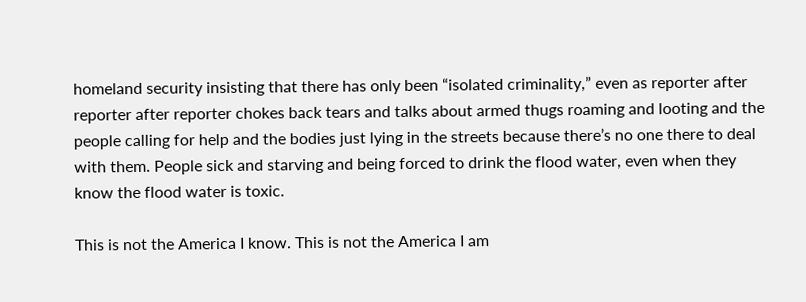homeland security insisting that there has only been “isolated criminality,” even as reporter after reporter after reporter chokes back tears and talks about armed thugs roaming and looting and the people calling for help and the bodies just lying in the streets because there’s no one there to deal with them. People sick and starving and being forced to drink the flood water, even when they know the flood water is toxic.

This is not the America I know. This is not the America I am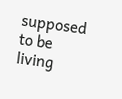supposed to be living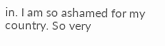in. I am so ashamed for my country. So very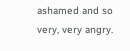ashamed and so very, very angry.